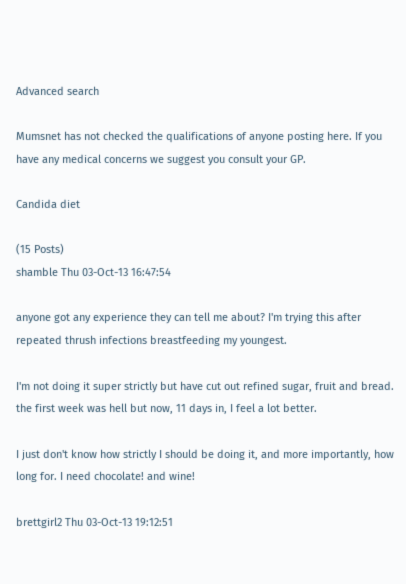Advanced search

Mumsnet has not checked the qualifications of anyone posting here. If you have any medical concerns we suggest you consult your GP.

Candida diet

(15 Posts)
shamble Thu 03-Oct-13 16:47:54

anyone got any experience they can tell me about? I'm trying this after repeated thrush infections breastfeeding my youngest.

I'm not doing it super strictly but have cut out refined sugar, fruit and bread. the first week was hell but now, 11 days in, I feel a lot better.

I just don't know how strictly I should be doing it, and more importantly, how long for. I need chocolate! and wine!

brettgirl2 Thu 03-Oct-13 19:12:51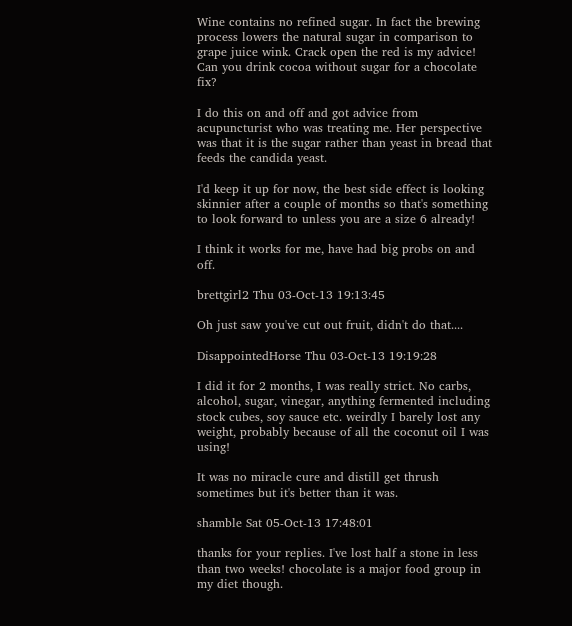Wine contains no refined sugar. In fact the brewing process lowers the natural sugar in comparison to grape juice wink. Crack open the red is my advice! Can you drink cocoa without sugar for a chocolate fix?

I do this on and off and got advice from acupuncturist who was treating me. Her perspective was that it is the sugar rather than yeast in bread that feeds the candida yeast.

I'd keep it up for now, the best side effect is looking skinnier after a couple of months so that's something to look forward to unless you are a size 6 already!

I think it works for me, have had big probs on and off.

brettgirl2 Thu 03-Oct-13 19:13:45

Oh just saw you've cut out fruit, didn't do that....

DisappointedHorse Thu 03-Oct-13 19:19:28

I did it for 2 months, I was really strict. No carbs, alcohol, sugar, vinegar, anything fermented including stock cubes, soy sauce etc. weirdly I barely lost any weight, probably because of all the coconut oil I was using!

It was no miracle cure and distill get thrush sometimes but it's better than it was.

shamble Sat 05-Oct-13 17:48:01

thanks for your replies. I've lost half a stone in less than two weeks! chocolate is a major food group in my diet though.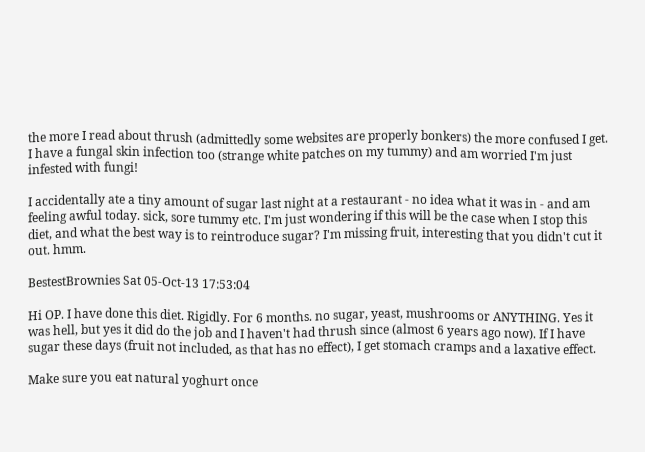the more I read about thrush (admittedly some websites are properly bonkers) the more confused I get. I have a fungal skin infection too (strange white patches on my tummy) and am worried I'm just infested with fungi!

I accidentally ate a tiny amount of sugar last night at a restaurant - no idea what it was in - and am feeling awful today. sick, sore tummy etc. I'm just wondering if this will be the case when I stop this diet, and what the best way is to reintroduce sugar? I'm missing fruit, interesting that you didn't cut it out. hmm.

BestestBrownies Sat 05-Oct-13 17:53:04

Hi OP. I have done this diet. Rigidly. For 6 months. no sugar, yeast, mushrooms or ANYTHING. Yes it was hell, but yes it did do the job and I haven't had thrush since (almost 6 years ago now). If I have sugar these days (fruit not included, as that has no effect), I get stomach cramps and a laxative effect.

Make sure you eat natural yoghurt once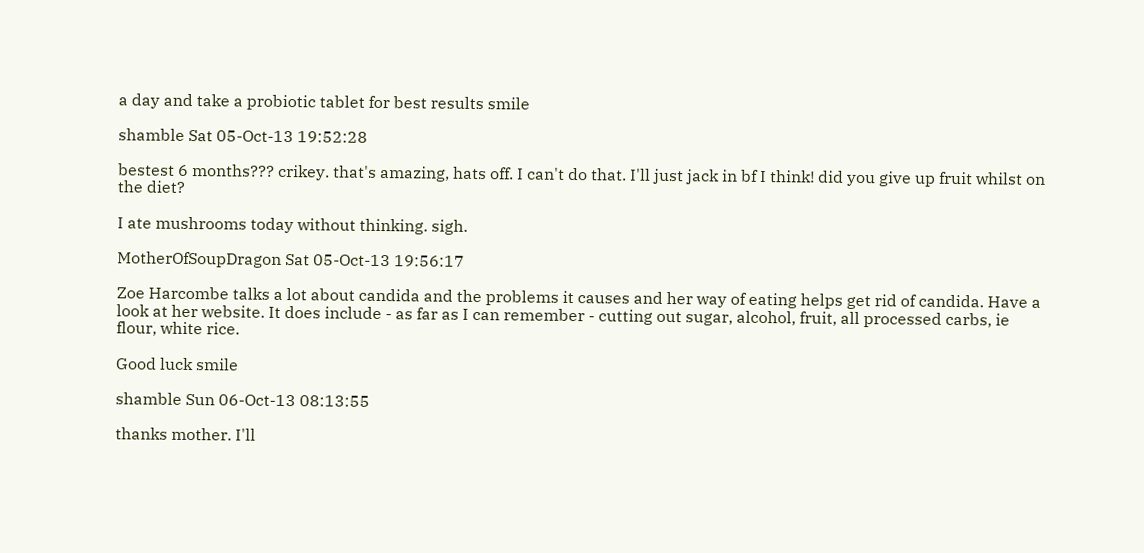a day and take a probiotic tablet for best results smile

shamble Sat 05-Oct-13 19:52:28

bestest 6 months??? crikey. that's amazing, hats off. I can't do that. I'll just jack in bf I think! did you give up fruit whilst on the diet?

I ate mushrooms today without thinking. sigh.

MotherOfSoupDragon Sat 05-Oct-13 19:56:17

Zoe Harcombe talks a lot about candida and the problems it causes and her way of eating helps get rid of candida. Have a look at her website. It does include - as far as I can remember - cutting out sugar, alcohol, fruit, all processed carbs, ie flour, white rice.

Good luck smile

shamble Sun 06-Oct-13 08:13:55

thanks mother. I'll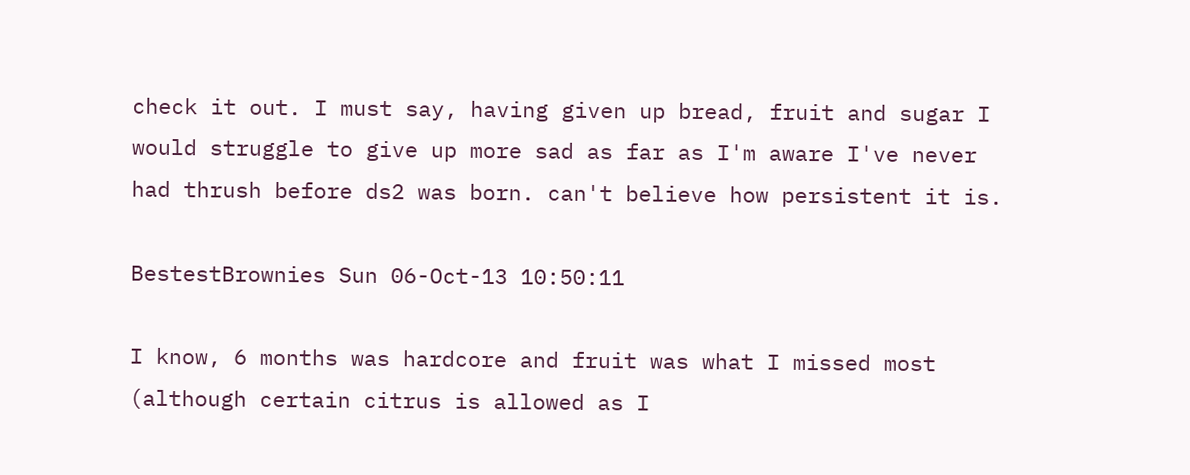check it out. I must say, having given up bread, fruit and sugar I would struggle to give up more sad as far as I'm aware I've never had thrush before ds2 was born. can't believe how persistent it is.

BestestBrownies Sun 06-Oct-13 10:50:11

I know, 6 months was hardcore and fruit was what I missed most (although certain citrus is allowed as I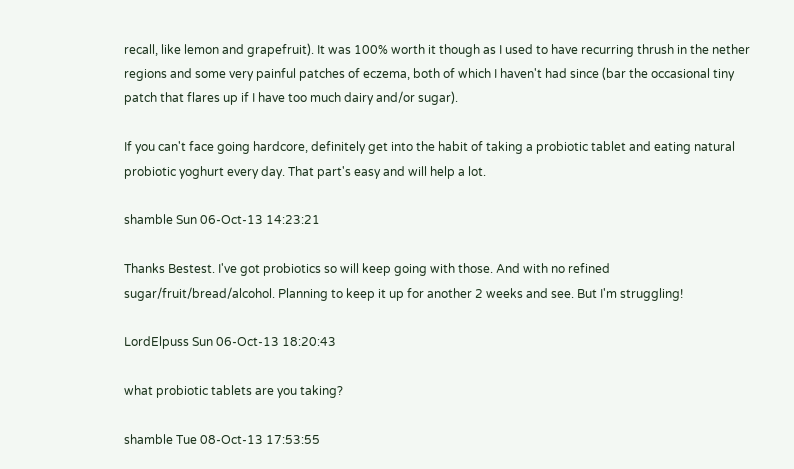recall, like lemon and grapefruit). It was 100% worth it though as I used to have recurring thrush in the nether regions and some very painful patches of eczema, both of which I haven't had since (bar the occasional tiny patch that flares up if I have too much dairy and/or sugar).

If you can't face going hardcore, definitely get into the habit of taking a probiotic tablet and eating natural probiotic yoghurt every day. That part's easy and will help a lot.

shamble Sun 06-Oct-13 14:23:21

Thanks Bestest. I've got probiotics so will keep going with those. And with no refined sugar/fruit/bread/alcohol. Planning to keep it up for another 2 weeks and see. But I'm struggling!

LordElpuss Sun 06-Oct-13 18:20:43

what probiotic tablets are you taking?

shamble Tue 08-Oct-13 17:53:55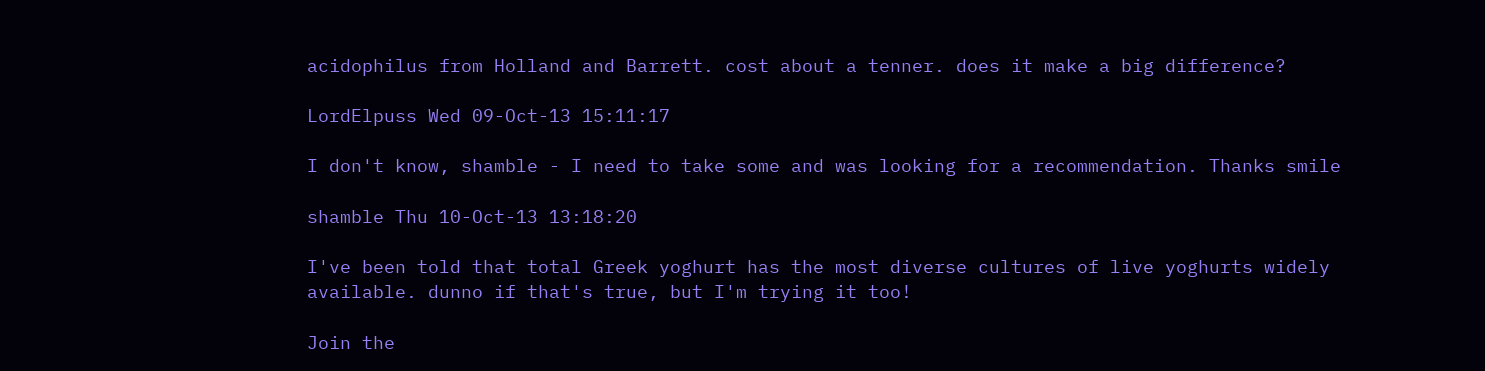acidophilus from Holland and Barrett. cost about a tenner. does it make a big difference?

LordElpuss Wed 09-Oct-13 15:11:17

I don't know, shamble - I need to take some and was looking for a recommendation. Thanks smile

shamble Thu 10-Oct-13 13:18:20

I've been told that total Greek yoghurt has the most diverse cultures of live yoghurts widely available. dunno if that's true, but I'm trying it too!

Join the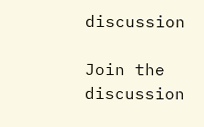discussion

Join the discussion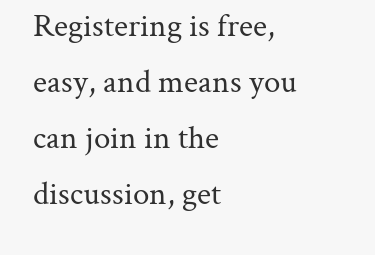Registering is free, easy, and means you can join in the discussion, get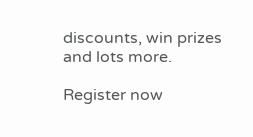discounts, win prizes and lots more.

Register now